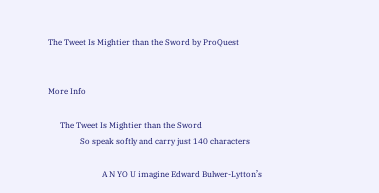The Tweet Is Mightier than the Sword by ProQuest


More Info

      The Tweet Is Mightier than the Sword
                So speak softly and carry just 140 characters

                           A N YO U imagine Edward Bulwer-Lytton’s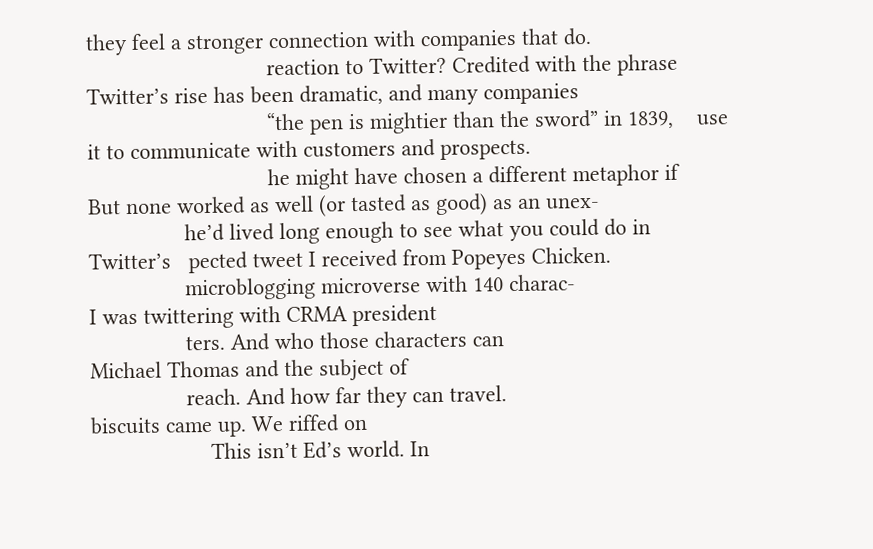they feel a stronger connection with companies that do.
                              reaction to Twitter? Credited with the phrase       Twitter’s rise has been dramatic, and many companies
                              “the pen is mightier than the sword” in 1839,    use it to communicate with customers and prospects.
                              he might have chosen a different metaphor if     But none worked as well (or tasted as good) as an unex-
                he’d lived long enough to see what you could do in Twitter’s   pected tweet I received from Popeyes Chicken.
                microblogging microverse with 140 charac-                                         I was twittering with CRMA president
                ters. And who those characters can                                                     Michael Thomas and the subject of
                reach. And how far they can travel.                                                         biscuits came up. We riffed on
                    This isn’t Ed’s world. In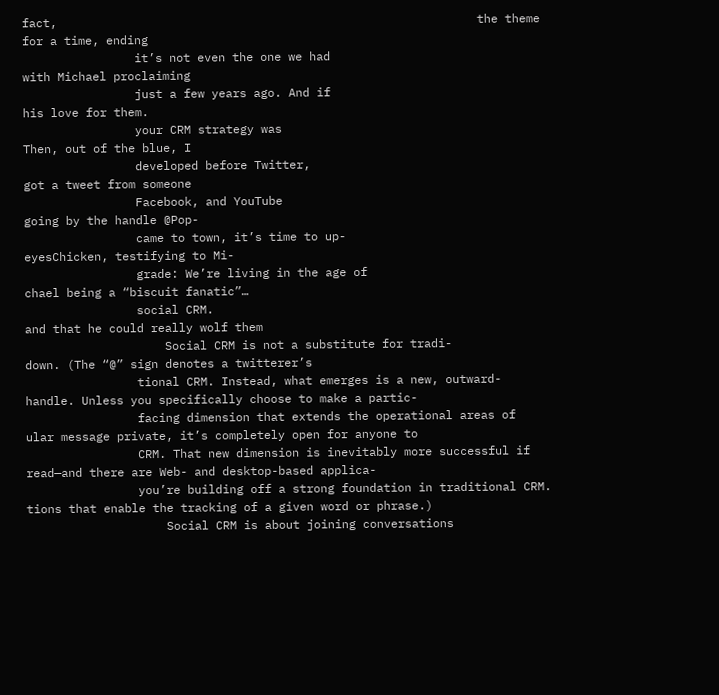fact,                                                            the theme for a time, ending
                it’s not even the one we had                                                                     with Michael proclaiming
                just a few years ago. And if                                                                      his love for them.
                your CRM strategy was                                                                                Then, out of the blue, I
                developed before Twitter,                                                                         got a tweet from someone
                Facebook, and YouTube                                                                            going by the handle @Pop-
                came to town, it’s time to up-                                                                 eyesChicken, testifying to Mi-
                grade: We’re living in the age of                                                           chael being a “biscuit fanatic”…
                social CRM.                                                                            and that he could really wolf them
                    Social CRM is not a substitute for tradi-                                  down. (The “@” sign denotes a twitterer’s
                tional CRM. Instead, what emerges is a new, outward-           handle. Unless you specifically choose to make a partic-
                facing dimension that extends the operational areas of         ular message private, it’s completely open for anyone to
                CRM. That new dimension is inevitably more successful if       read—and there are Web- and desktop-based applica-
                you’re building off a strong foundation in traditional CRM.    tions that enable the tracking of a given word or phrase.)
                    Social CRM is about joining conversations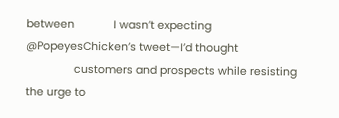between             I wasn’t expecting @PopeyesChicken’s tweet—I’d thought
                customers and prospects while resisting the urge to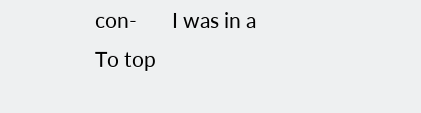con-       I was in a
To top